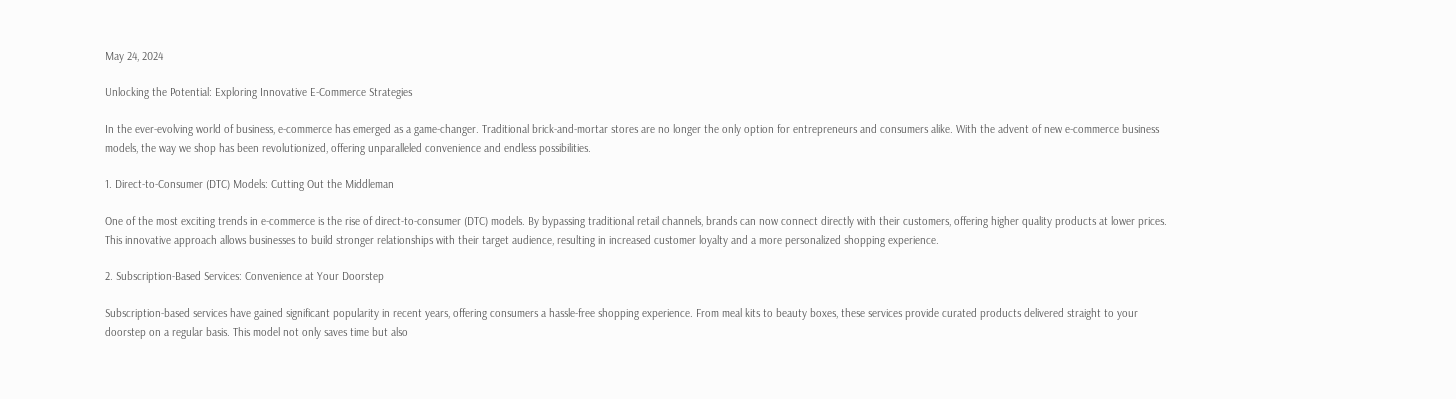May 24, 2024

Unlocking the Potential: Exploring Innovative E-Commerce Strategies

In the ever-evolving world of business, e-commerce has emerged as a game-changer. Traditional brick-and-mortar stores are no longer the only option for entrepreneurs and consumers alike. With the advent of new e-commerce business models, the way we shop has been revolutionized, offering unparalleled convenience and endless possibilities.

1. Direct-to-Consumer (DTC) Models: Cutting Out the Middleman

One of the most exciting trends in e-commerce is the rise of direct-to-consumer (DTC) models. By bypassing traditional retail channels, brands can now connect directly with their customers, offering higher quality products at lower prices. This innovative approach allows businesses to build stronger relationships with their target audience, resulting in increased customer loyalty and a more personalized shopping experience.

2. Subscription-Based Services: Convenience at Your Doorstep

Subscription-based services have gained significant popularity in recent years, offering consumers a hassle-free shopping experience. From meal kits to beauty boxes, these services provide curated products delivered straight to your doorstep on a regular basis. This model not only saves time but also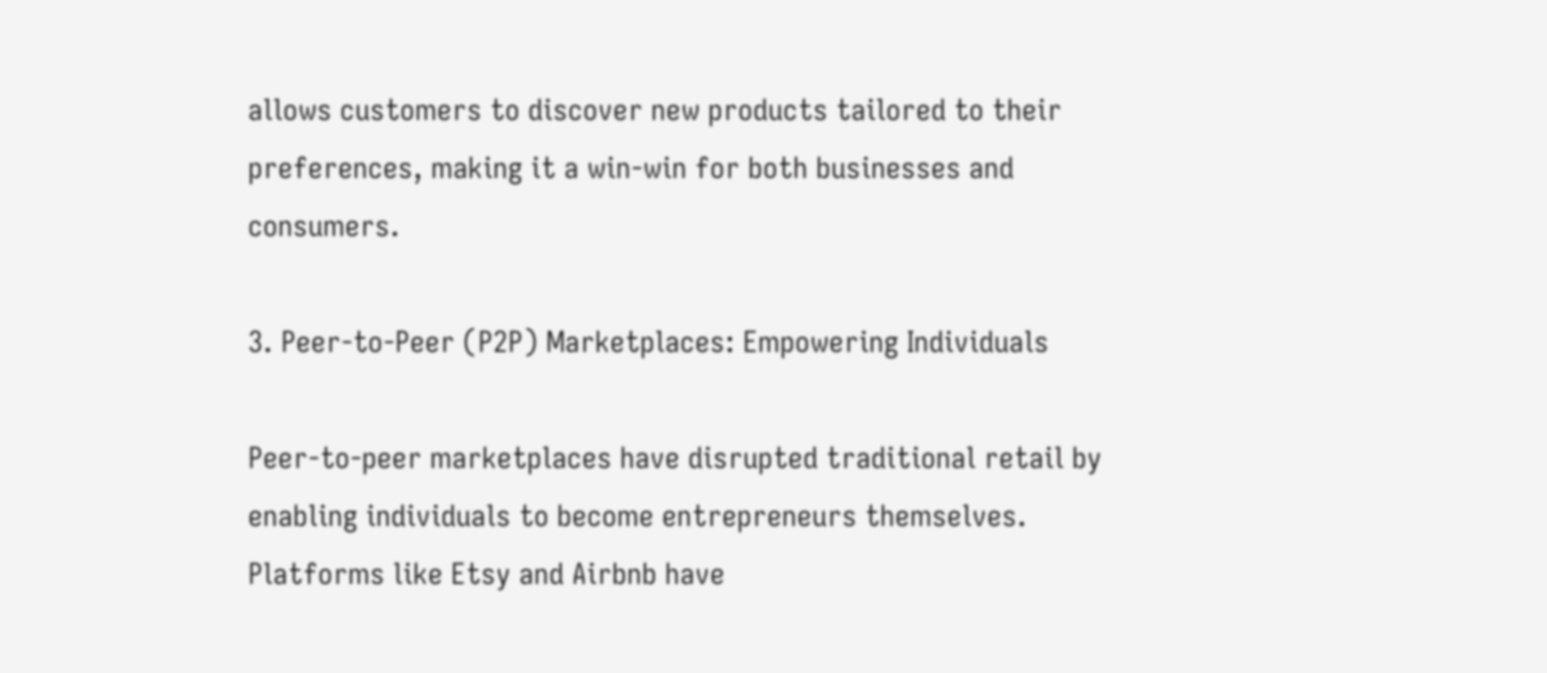allows customers to discover new products tailored to their preferences, making it a win-win for both businesses and consumers.

3. Peer-to-Peer (P2P) Marketplaces: Empowering Individuals

Peer-to-peer marketplaces have disrupted traditional retail by enabling individuals to become entrepreneurs themselves. Platforms like Etsy and Airbnb have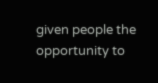given people the opportunity to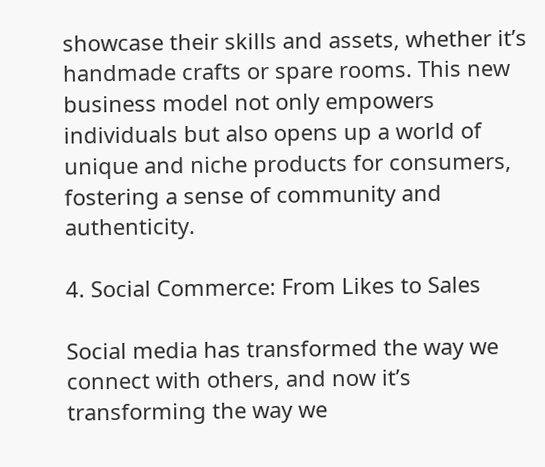showcase their skills and assets, whether it’s handmade crafts or spare rooms. This new business model not only empowers individuals but also opens up a world of unique and niche products for consumers, fostering a sense of community and authenticity.

4. Social Commerce: From Likes to Sales

Social media has transformed the way we connect with others, and now it’s transforming the way we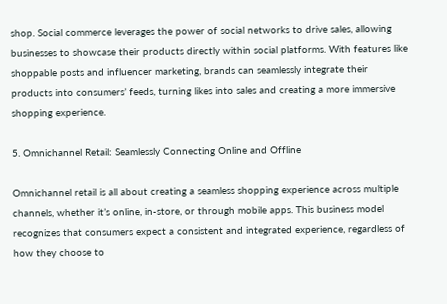shop. Social commerce leverages the power of social networks to drive sales, allowing businesses to showcase their products directly within social platforms. With features like shoppable posts and influencer marketing, brands can seamlessly integrate their products into consumers’ feeds, turning likes into sales and creating a more immersive shopping experience.

5. Omnichannel Retail: Seamlessly Connecting Online and Offline

Omnichannel retail is all about creating a seamless shopping experience across multiple channels, whether it’s online, in-store, or through mobile apps. This business model recognizes that consumers expect a consistent and integrated experience, regardless of how they choose to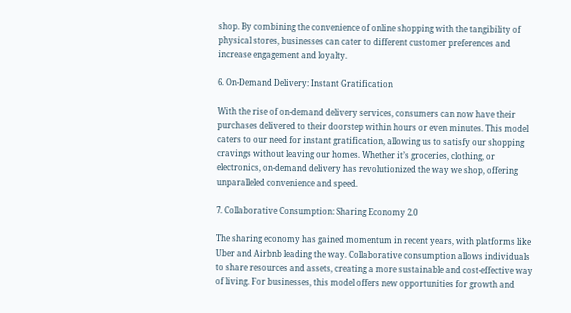shop. By combining the convenience of online shopping with the tangibility of physical stores, businesses can cater to different customer preferences and increase engagement and loyalty.

6. On-Demand Delivery: Instant Gratification

With the rise of on-demand delivery services, consumers can now have their purchases delivered to their doorstep within hours or even minutes. This model caters to our need for instant gratification, allowing us to satisfy our shopping cravings without leaving our homes. Whether it’s groceries, clothing, or electronics, on-demand delivery has revolutionized the way we shop, offering unparalleled convenience and speed.

7. Collaborative Consumption: Sharing Economy 2.0

The sharing economy has gained momentum in recent years, with platforms like Uber and Airbnb leading the way. Collaborative consumption allows individuals to share resources and assets, creating a more sustainable and cost-effective way of living. For businesses, this model offers new opportunities for growth and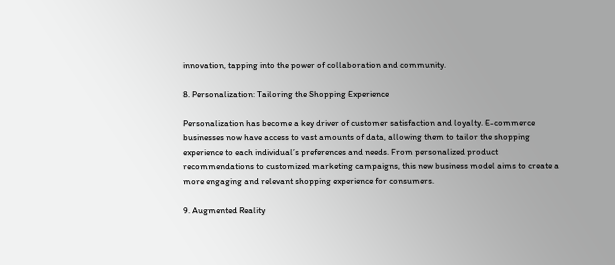innovation, tapping into the power of collaboration and community.

8. Personalization: Tailoring the Shopping Experience

Personalization has become a key driver of customer satisfaction and loyalty. E-commerce businesses now have access to vast amounts of data, allowing them to tailor the shopping experience to each individual’s preferences and needs. From personalized product recommendations to customized marketing campaigns, this new business model aims to create a more engaging and relevant shopping experience for consumers.

9. Augmented Reality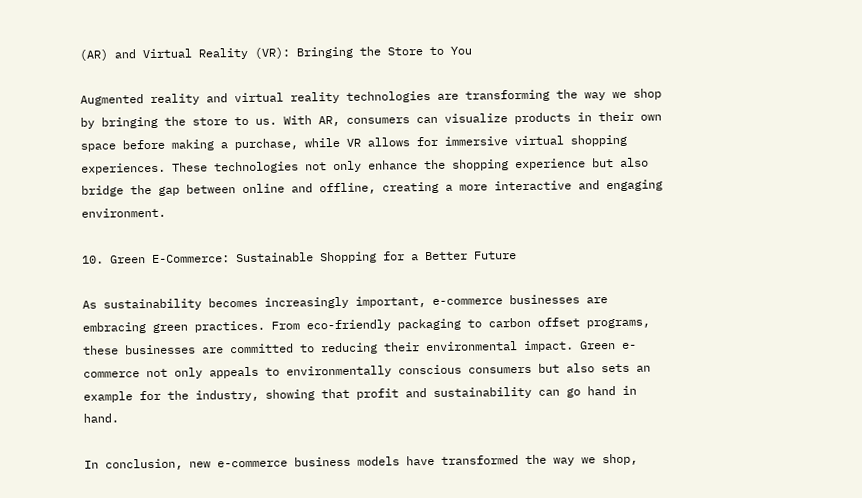(AR) and Virtual Reality (VR): Bringing the Store to You

Augmented reality and virtual reality technologies are transforming the way we shop by bringing the store to us. With AR, consumers can visualize products in their own space before making a purchase, while VR allows for immersive virtual shopping experiences. These technologies not only enhance the shopping experience but also bridge the gap between online and offline, creating a more interactive and engaging environment.

10. Green E-Commerce: Sustainable Shopping for a Better Future

As sustainability becomes increasingly important, e-commerce businesses are embracing green practices. From eco-friendly packaging to carbon offset programs, these businesses are committed to reducing their environmental impact. Green e-commerce not only appeals to environmentally conscious consumers but also sets an example for the industry, showing that profit and sustainability can go hand in hand.

In conclusion, new e-commerce business models have transformed the way we shop,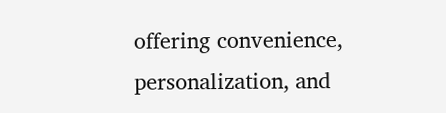offering convenience, personalization, and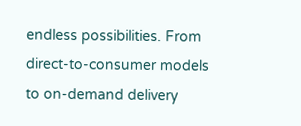endless possibilities. From direct-to-consumer models to on-demand delivery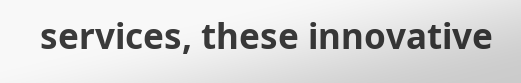services, these innovative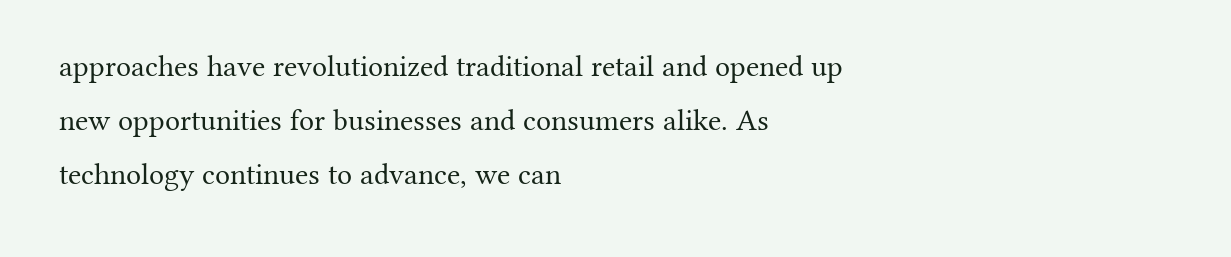approaches have revolutionized traditional retail and opened up new opportunities for businesses and consumers alike. As technology continues to advance, we can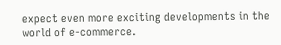expect even more exciting developments in the world of e-commerce.